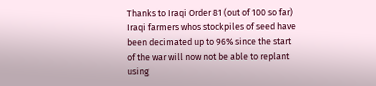Thanks to Iraqi Order 81 (out of 100 so far) Iraqi farmers whos stockpiles of seed have been decimated up to 96% since the start of the war will now not be able to replant using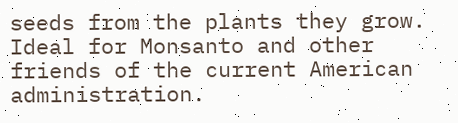seeds from the plants they grow. Ideal for Monsanto and other friends of the current American administration.